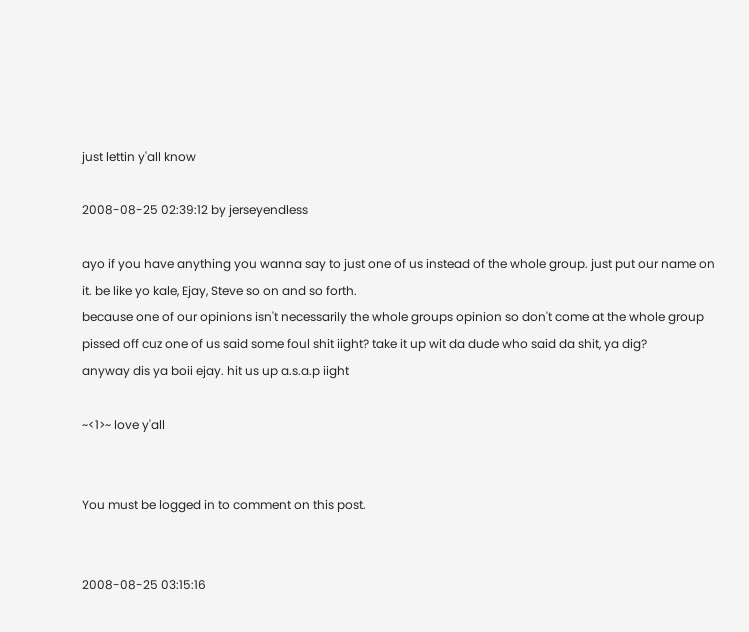just lettin y'all know

2008-08-25 02:39:12 by jerseyendless

ayo if you have anything you wanna say to just one of us instead of the whole group. just put our name on it. be like yo kale, Ejay, Steve so on and so forth.
because one of our opinions isn't necessarily the whole groups opinion so don't come at the whole group pissed off cuz one of us said some foul shit iight? take it up wit da dude who said da shit, ya dig?
anyway dis ya boii ejay. hit us up a.s.a.p iight

~<1>~ love y'all


You must be logged in to comment on this post.


2008-08-25 03:15:16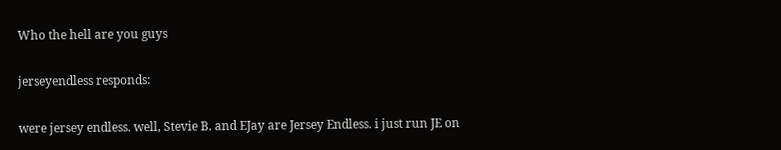Who the hell are you guys

jerseyendless responds:

were jersey endless. well, Stevie B. and EJay are Jersey Endless. i just run JE on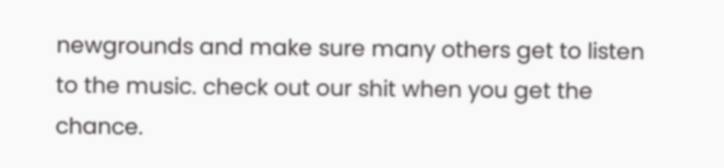newgrounds and make sure many others get to listen to the music. check out our shit when you get the chance.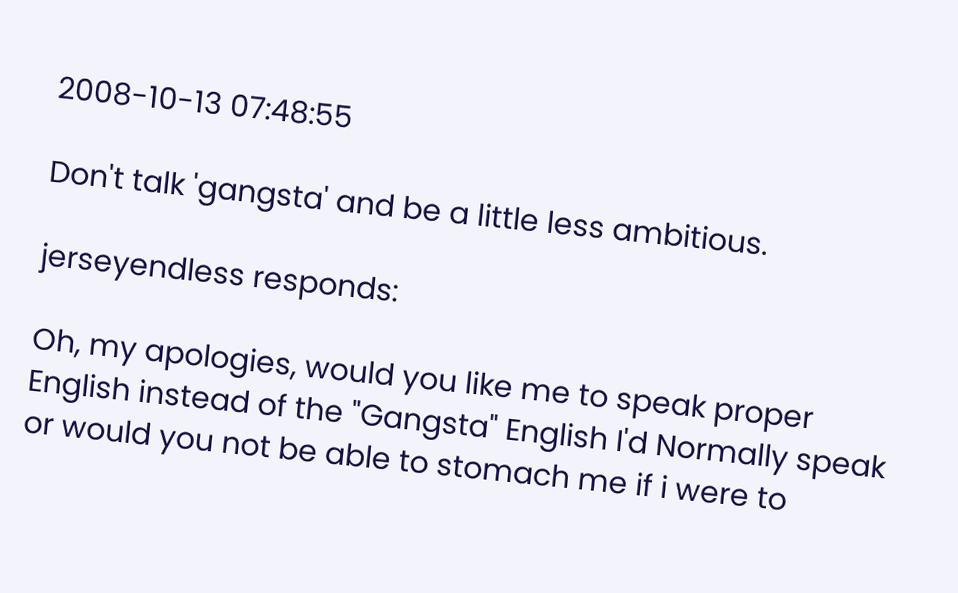2008-10-13 07:48:55

Don't talk 'gangsta' and be a little less ambitious.

jerseyendless responds:

Oh, my apologies, would you like me to speak proper English instead of the "Gangsta" English I'd Normally speak or would you not be able to stomach me if i were to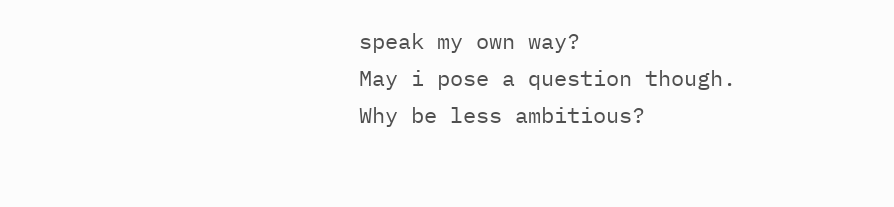speak my own way?
May i pose a question though. Why be less ambitious?